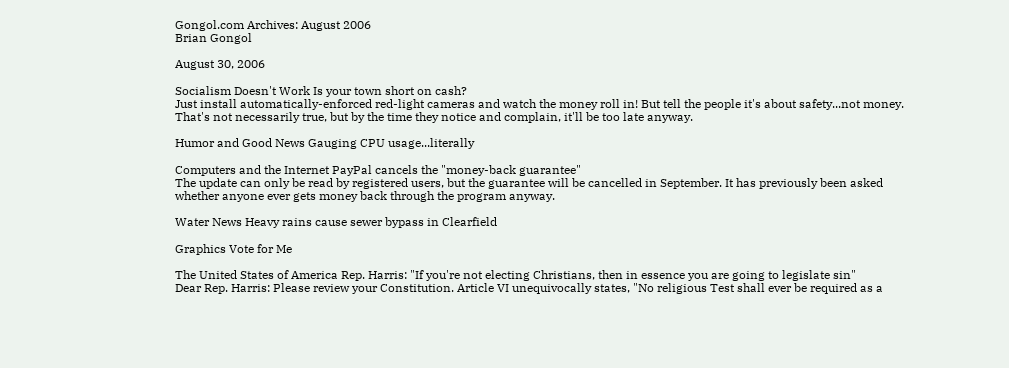Gongol.com Archives: August 2006
Brian Gongol

August 30, 2006

Socialism Doesn't Work Is your town short on cash?
Just install automatically-enforced red-light cameras and watch the money roll in! But tell the people it's about safety...not money. That's not necessarily true, but by the time they notice and complain, it'll be too late anyway.

Humor and Good News Gauging CPU usage...literally

Computers and the Internet PayPal cancels the "money-back guarantee"
The update can only be read by registered users, but the guarantee will be cancelled in September. It has previously been asked whether anyone ever gets money back through the program anyway.

Water News Heavy rains cause sewer bypass in Clearfield

Graphics Vote for Me

The United States of America Rep. Harris: "If you're not electing Christians, then in essence you are going to legislate sin"
Dear Rep. Harris: Please review your Constitution. Article VI unequivocally states, "No religious Test shall ever be required as a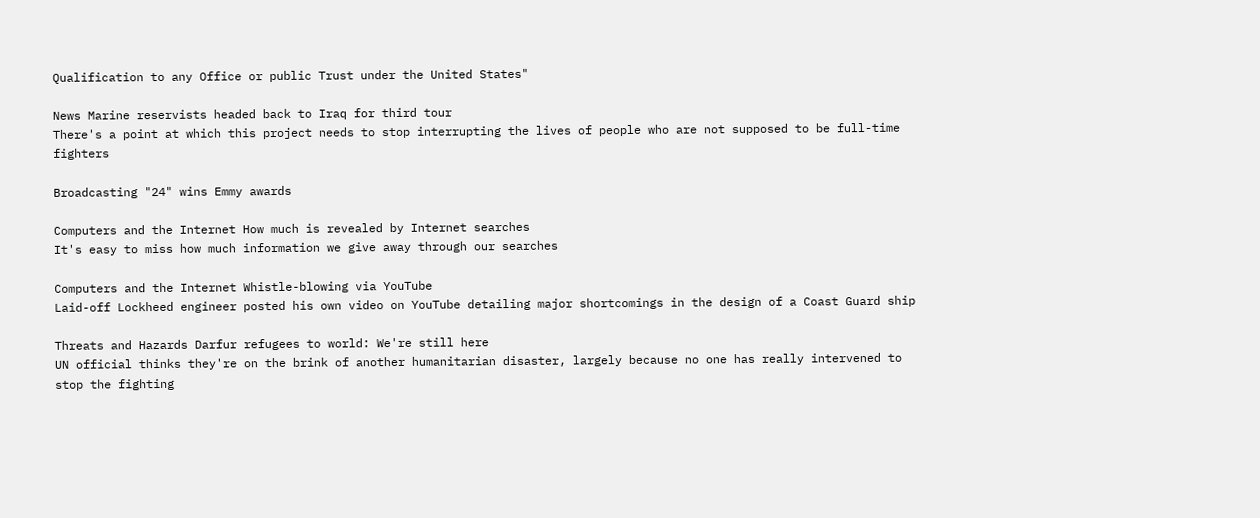Qualification to any Office or public Trust under the United States"

News Marine reservists headed back to Iraq for third tour
There's a point at which this project needs to stop interrupting the lives of people who are not supposed to be full-time fighters

Broadcasting "24" wins Emmy awards

Computers and the Internet How much is revealed by Internet searches
It's easy to miss how much information we give away through our searches

Computers and the Internet Whistle-blowing via YouTube
Laid-off Lockheed engineer posted his own video on YouTube detailing major shortcomings in the design of a Coast Guard ship

Threats and Hazards Darfur refugees to world: We're still here
UN official thinks they're on the brink of another humanitarian disaster, largely because no one has really intervened to stop the fighting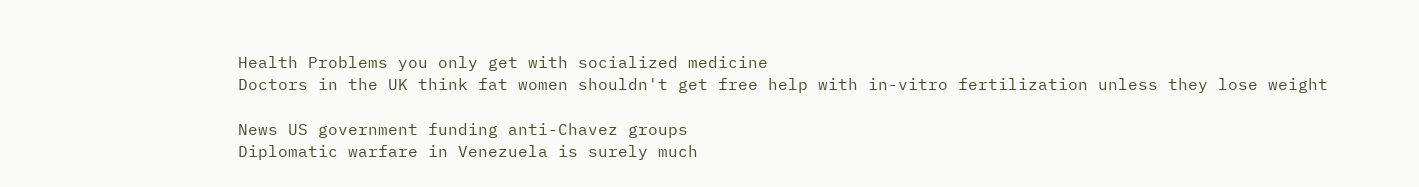Health Problems you only get with socialized medicine
Doctors in the UK think fat women shouldn't get free help with in-vitro fertilization unless they lose weight

News US government funding anti-Chavez groups
Diplomatic warfare in Venezuela is surely much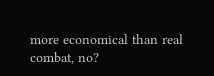more economical than real combat, no?